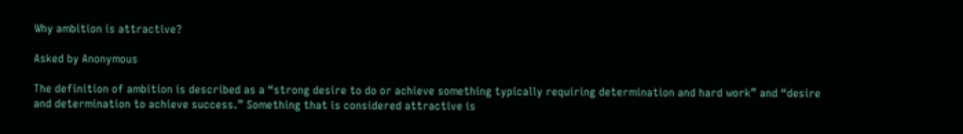Why ambition is attractive?

Asked by Anonymous

The definition of ambition is described as a “strong desire to do or achieve something typically requiring determination and hard work” and “desire and determination to achieve success.” Something that is considered attractive is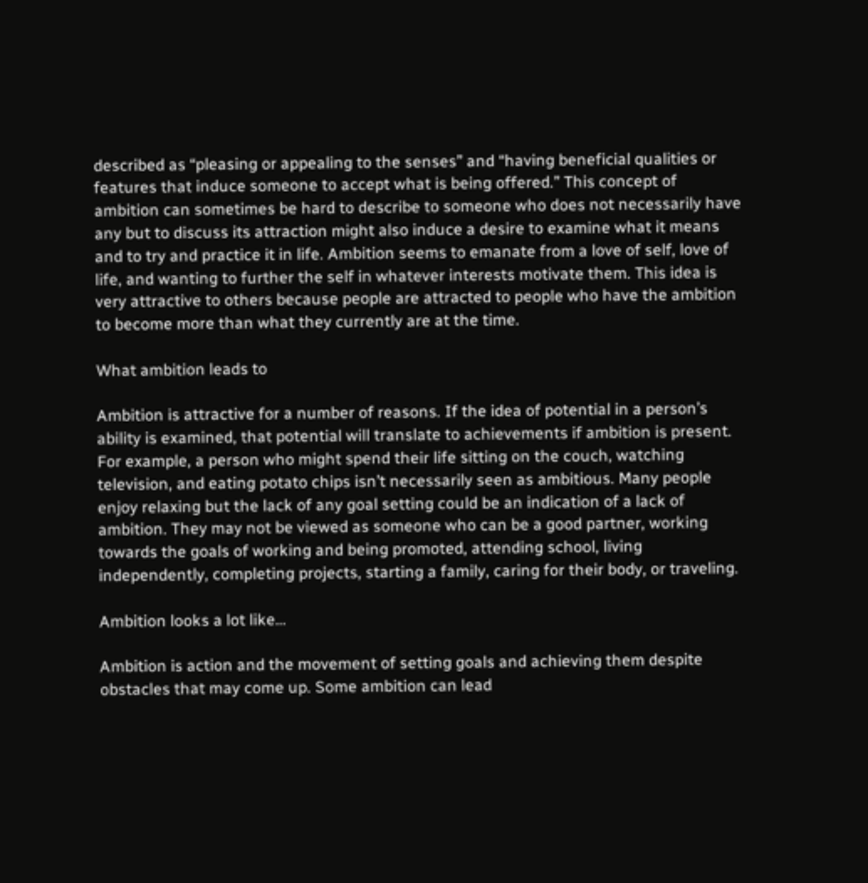described as “pleasing or appealing to the senses” and “having beneficial qualities or features that induce someone to accept what is being offered.” This concept of ambition can sometimes be hard to describe to someone who does not necessarily have any but to discuss its attraction might also induce a desire to examine what it means and to try and practice it in life. Ambition seems to emanate from a love of self, love of life, and wanting to further the self in whatever interests motivate them. This idea is very attractive to others because people are attracted to people who have the ambition to become more than what they currently are at the time.

What ambition leads to

Ambition is attractive for a number of reasons. If the idea of potential in a person’s ability is examined, that potential will translate to achievements if ambition is present. For example, a person who might spend their life sitting on the couch, watching television, and eating potato chips isn’t necessarily seen as ambitious. Many people enjoy relaxing but the lack of any goal setting could be an indication of a lack of ambition. They may not be viewed as someone who can be a good partner, working towards the goals of working and being promoted, attending school, living independently, completing projects, starting a family, caring for their body, or traveling.

Ambition looks a lot like…

Ambition is action and the movement of setting goals and achieving them despite obstacles that may come up. Some ambition can lead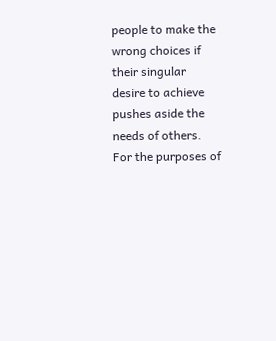people to make the wrong choices if their singular desire to achieve pushes aside the needs of others. For the purposes of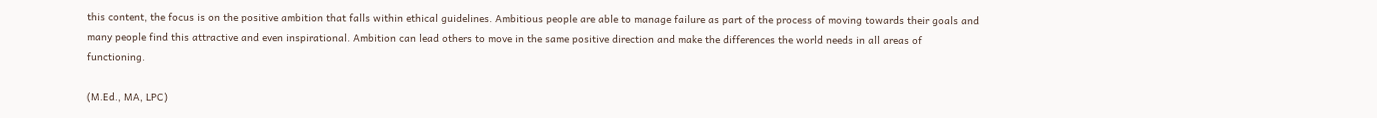this content, the focus is on the positive ambition that falls within ethical guidelines. Ambitious people are able to manage failure as part of the process of moving towards their goals and many people find this attractive and even inspirational. Ambition can lead others to move in the same positive direction and make the differences the world needs in all areas of functioning.

(M.Ed., MA, LPC)